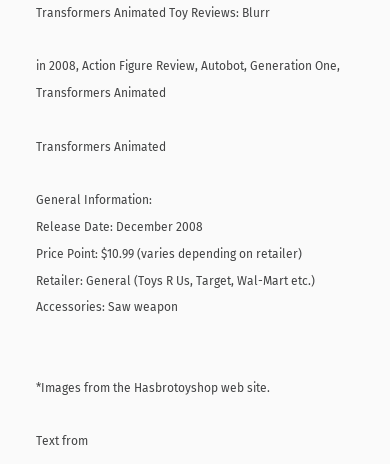Transformers Animated Toy Reviews: Blurr

in 2008, Action Figure Review, Autobot, Generation One, Transformers Animated

Transformers Animated

General Information:
Release Date: December 2008
Price Point: $10.99 (varies depending on retailer)
Retailer: General (Toys R Us, Target, Wal-Mart etc.)
Accessories: Saw weapon


*Images from the Hasbrotoyshop web site.

Text from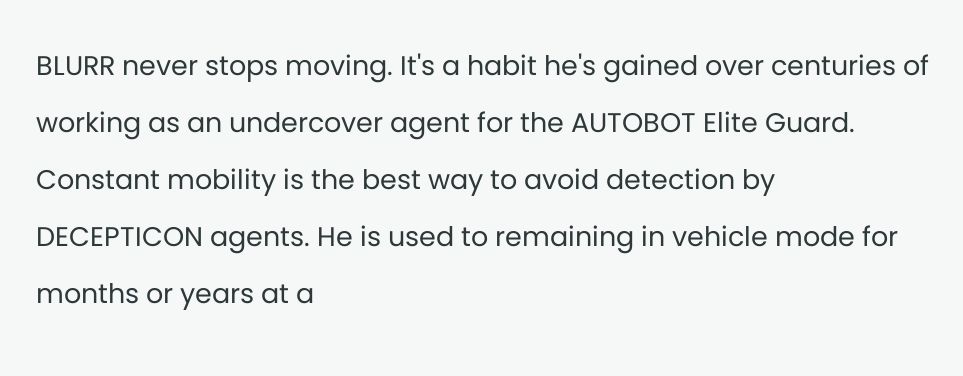BLURR never stops moving. It's a habit he's gained over centuries of working as an undercover agent for the AUTOBOT Elite Guard. Constant mobility is the best way to avoid detection by DECEPTICON agents. He is used to remaining in vehicle mode for months or years at a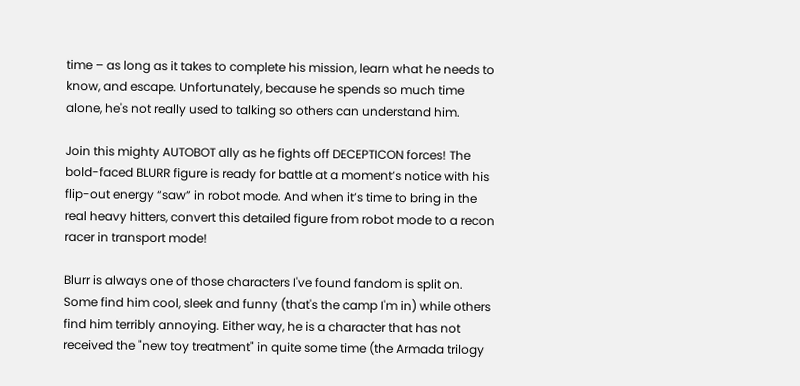time – as long as it takes to complete his mission, learn what he needs to know, and escape. Unfortunately, because he spends so much time alone, he's not really used to talking so others can understand him.

Join this mighty AUTOBOT ally as he fights off DECEPTICON forces! The bold-faced BLURR figure is ready for battle at a moment’s notice with his flip-out energy “saw” in robot mode. And when it’s time to bring in the real heavy hitters, convert this detailed figure from robot mode to a recon racer in transport mode!

Blurr is always one of those characters I've found fandom is split on. Some find him cool, sleek and funny (that's the camp I'm in) while others find him terribly annoying. Either way, he is a character that has not received the "new toy treatment" in quite some time (the Armada trilogy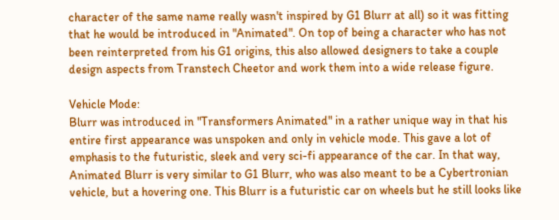character of the same name really wasn't inspired by G1 Blurr at all) so it was fitting that he would be introduced in "Animated". On top of being a character who has not been reinterpreted from his G1 origins, this also allowed designers to take a couple design aspects from Transtech Cheetor and work them into a wide release figure.

Vehicle Mode:
Blurr was introduced in "Transformers Animated" in a rather unique way in that his entire first appearance was unspoken and only in vehicle mode. This gave a lot of emphasis to the futuristic, sleek and very sci-fi appearance of the car. In that way, Animated Blurr is very similar to G1 Blurr, who was also meant to be a Cybertronian vehicle, but a hovering one. This Blurr is a futuristic car on wheels but he still looks like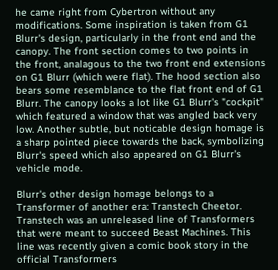he came right from Cybertron without any modifications. Some inspiration is taken from G1 Blurr's design, particularly in the front end and the canopy. The front section comes to two points in the front, analagous to the two front end extensions on G1 Blurr (which were flat). The hood section also bears some resemblance to the flat front end of G1 Blurr. The canopy looks a lot like G1 Blurr's "cockpit" which featured a window that was angled back very low. Another subtle, but noticable design homage is a sharp pointed piece towards the back, symbolizing Blurr's speed which also appeared on G1 Blurr's vehicle mode.

Blurr's other design homage belongs to a Transformer of another era: Transtech Cheetor. Transtech was an unreleased line of Transformers that were meant to succeed Beast Machines. This line was recently given a comic book story in the official Transformers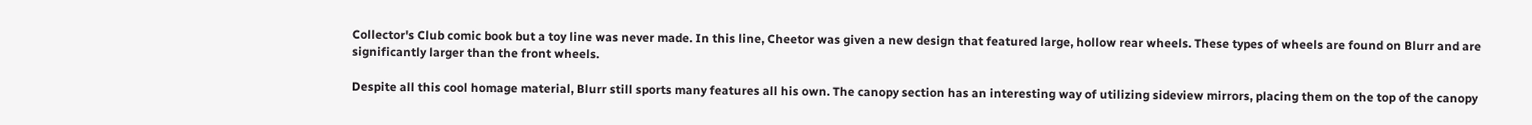Collector's Club comic book but a toy line was never made. In this line, Cheetor was given a new design that featured large, hollow rear wheels. These types of wheels are found on Blurr and are significantly larger than the front wheels.

Despite all this cool homage material, Blurr still sports many features all his own. The canopy section has an interesting way of utilizing sideview mirrors, placing them on the top of the canopy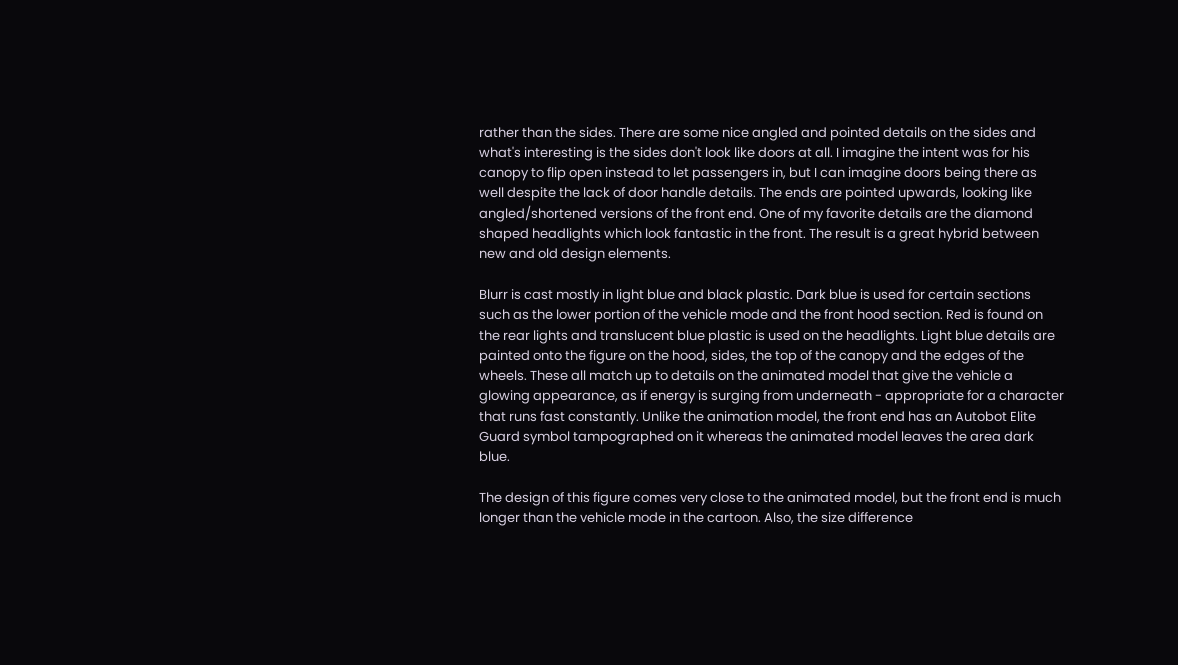rather than the sides. There are some nice angled and pointed details on the sides and what's interesting is the sides don't look like doors at all. I imagine the intent was for his canopy to flip open instead to let passengers in, but I can imagine doors being there as well despite the lack of door handle details. The ends are pointed upwards, looking like angled/shortened versions of the front end. One of my favorite details are the diamond shaped headlights which look fantastic in the front. The result is a great hybrid between new and old design elements.

Blurr is cast mostly in light blue and black plastic. Dark blue is used for certain sections such as the lower portion of the vehicle mode and the front hood section. Red is found on the rear lights and translucent blue plastic is used on the headlights. Light blue details are painted onto the figure on the hood, sides, the top of the canopy and the edges of the wheels. These all match up to details on the animated model that give the vehicle a glowing appearance, as if energy is surging from underneath - appropriate for a character that runs fast constantly. Unlike the animation model, the front end has an Autobot Elite Guard symbol tampographed on it whereas the animated model leaves the area dark blue.

The design of this figure comes very close to the animated model, but the front end is much longer than the vehicle mode in the cartoon. Also, the size difference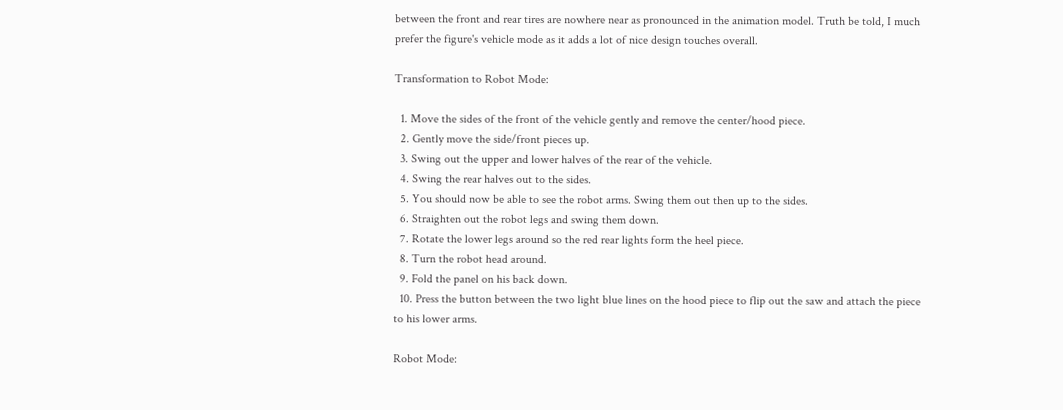between the front and rear tires are nowhere near as pronounced in the animation model. Truth be told, I much prefer the figure's vehicle mode as it adds a lot of nice design touches overall.

Transformation to Robot Mode:

  1. Move the sides of the front of the vehicle gently and remove the center/hood piece.
  2. Gently move the side/front pieces up.
  3. Swing out the upper and lower halves of the rear of the vehicle.
  4. Swing the rear halves out to the sides.
  5. You should now be able to see the robot arms. Swing them out then up to the sides.
  6. Straighten out the robot legs and swing them down.
  7. Rotate the lower legs around so the red rear lights form the heel piece.
  8. Turn the robot head around.
  9. Fold the panel on his back down.
  10. Press the button between the two light blue lines on the hood piece to flip out the saw and attach the piece to his lower arms.

Robot Mode: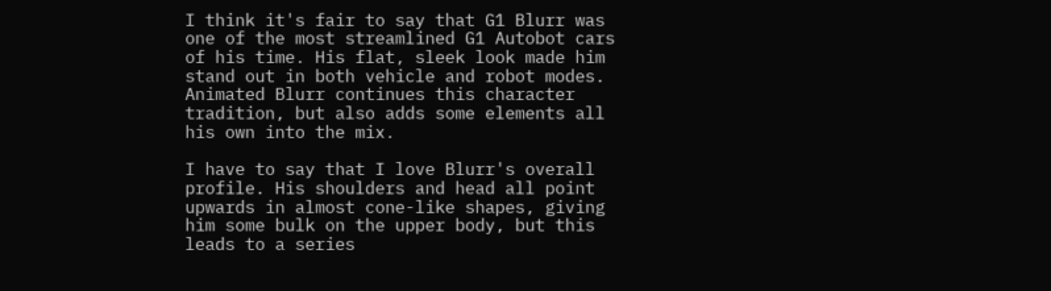I think it's fair to say that G1 Blurr was one of the most streamlined G1 Autobot cars of his time. His flat, sleek look made him stand out in both vehicle and robot modes. Animated Blurr continues this character tradition, but also adds some elements all his own into the mix.

I have to say that I love Blurr's overall profile. His shoulders and head all point upwards in almost cone-like shapes, giving him some bulk on the upper body, but this leads to a series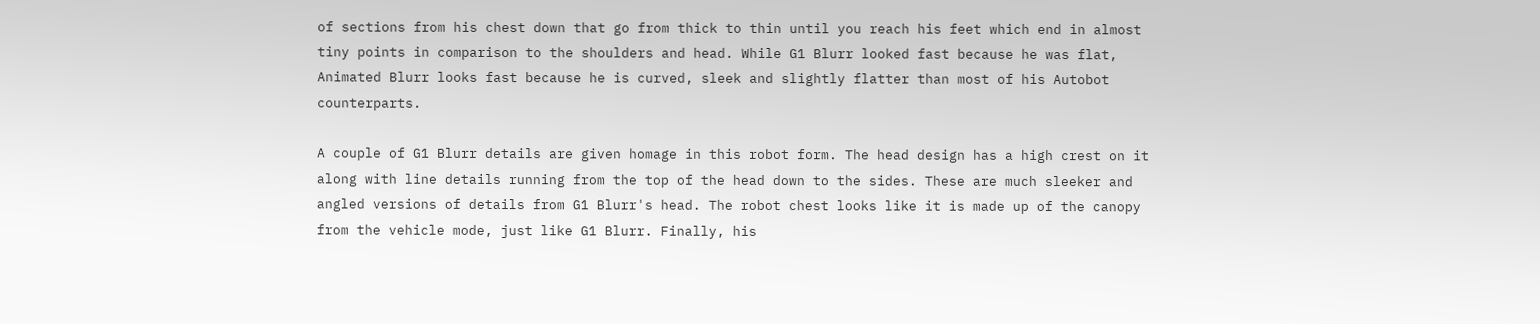of sections from his chest down that go from thick to thin until you reach his feet which end in almost tiny points in comparison to the shoulders and head. While G1 Blurr looked fast because he was flat, Animated Blurr looks fast because he is curved, sleek and slightly flatter than most of his Autobot counterparts.

A couple of G1 Blurr details are given homage in this robot form. The head design has a high crest on it along with line details running from the top of the head down to the sides. These are much sleeker and angled versions of details from G1 Blurr's head. The robot chest looks like it is made up of the canopy from the vehicle mode, just like G1 Blurr. Finally, his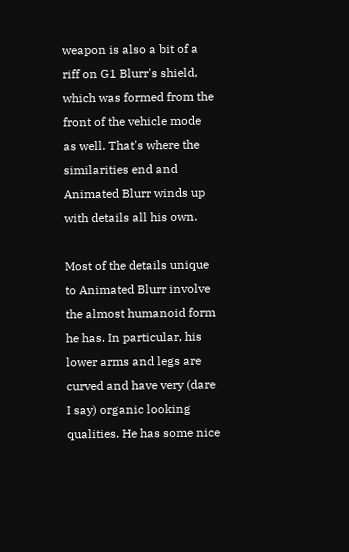weapon is also a bit of a riff on G1 Blurr's shield, which was formed from the front of the vehicle mode as well. That's where the similarities end and Animated Blurr winds up with details all his own.

Most of the details unique to Animated Blurr involve the almost humanoid form he has. In particular, his lower arms and legs are curved and have very (dare I say) organic looking qualities. He has some nice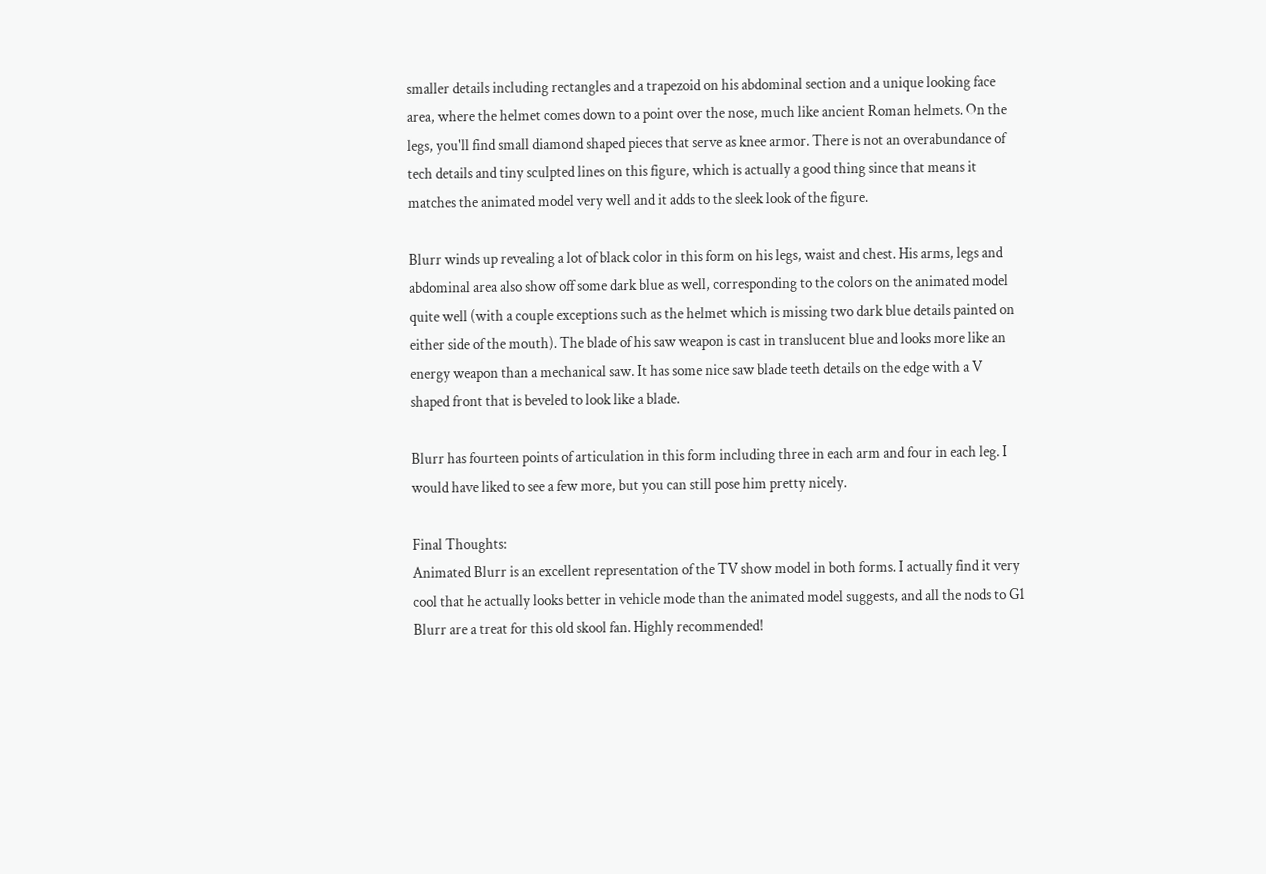smaller details including rectangles and a trapezoid on his abdominal section and a unique looking face area, where the helmet comes down to a point over the nose, much like ancient Roman helmets. On the legs, you'll find small diamond shaped pieces that serve as knee armor. There is not an overabundance of tech details and tiny sculpted lines on this figure, which is actually a good thing since that means it matches the animated model very well and it adds to the sleek look of the figure.

Blurr winds up revealing a lot of black color in this form on his legs, waist and chest. His arms, legs and abdominal area also show off some dark blue as well, corresponding to the colors on the animated model quite well (with a couple exceptions such as the helmet which is missing two dark blue details painted on either side of the mouth). The blade of his saw weapon is cast in translucent blue and looks more like an energy weapon than a mechanical saw. It has some nice saw blade teeth details on the edge with a V shaped front that is beveled to look like a blade.

Blurr has fourteen points of articulation in this form including three in each arm and four in each leg. I would have liked to see a few more, but you can still pose him pretty nicely.

Final Thoughts:
Animated Blurr is an excellent representation of the TV show model in both forms. I actually find it very cool that he actually looks better in vehicle mode than the animated model suggests, and all the nods to G1 Blurr are a treat for this old skool fan. Highly recommended!